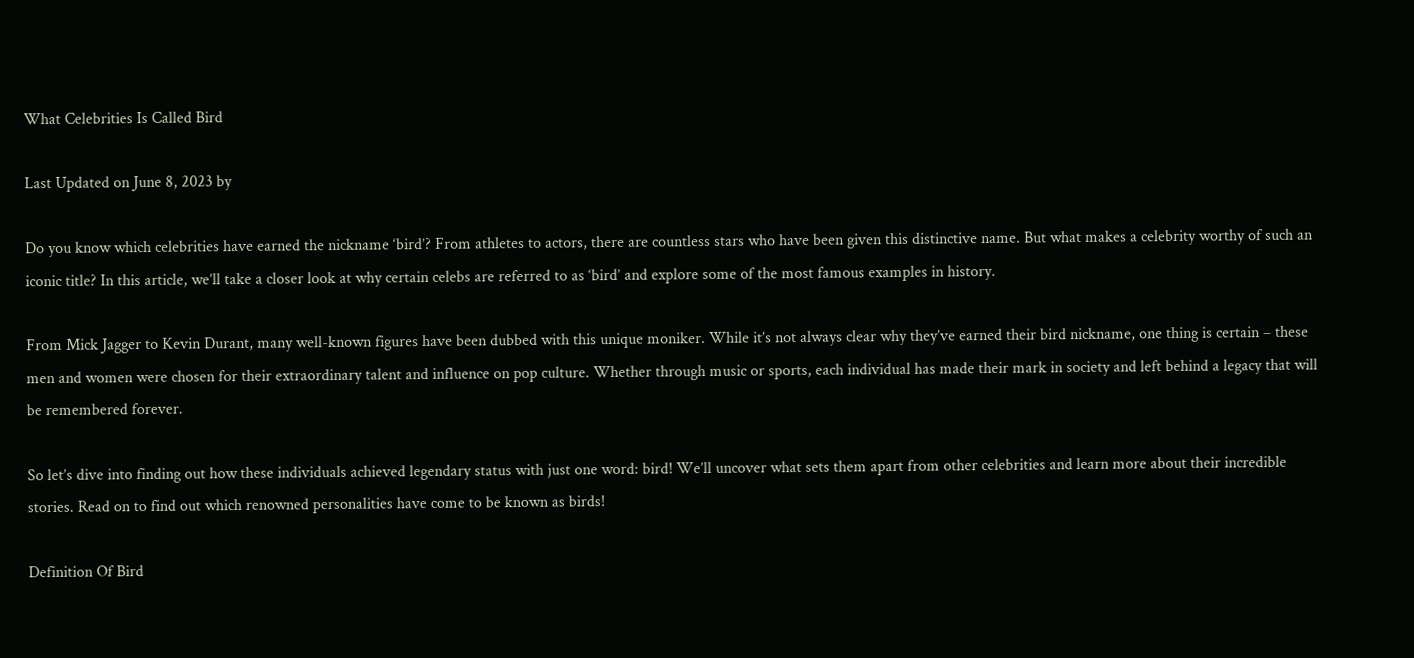What Celebrities Is Called Bird

Last Updated on June 8, 2023 by

Do you know which celebrities have earned the nickname ‘bird’? From athletes to actors, there are countless stars who have been given this distinctive name. But what makes a celebrity worthy of such an iconic title? In this article, we’ll take a closer look at why certain celebs are referred to as ‘bird’ and explore some of the most famous examples in history.

From Mick Jagger to Kevin Durant, many well-known figures have been dubbed with this unique moniker. While it’s not always clear why they’ve earned their bird nickname, one thing is certain – these men and women were chosen for their extraordinary talent and influence on pop culture. Whether through music or sports, each individual has made their mark in society and left behind a legacy that will be remembered forever.

So let’s dive into finding out how these individuals achieved legendary status with just one word: bird! We’ll uncover what sets them apart from other celebrities and learn more about their incredible stories. Read on to find out which renowned personalities have come to be known as birds!

Definition Of Bird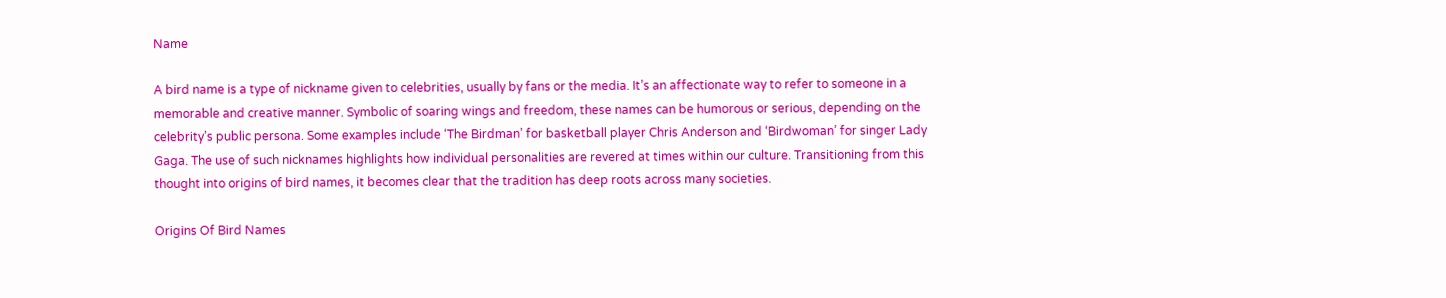Name

A bird name is a type of nickname given to celebrities, usually by fans or the media. It’s an affectionate way to refer to someone in a memorable and creative manner. Symbolic of soaring wings and freedom, these names can be humorous or serious, depending on the celebrity’s public persona. Some examples include ‘The Birdman’ for basketball player Chris Anderson and ‘Birdwoman’ for singer Lady Gaga. The use of such nicknames highlights how individual personalities are revered at times within our culture. Transitioning from this thought into origins of bird names, it becomes clear that the tradition has deep roots across many societies.

Origins Of Bird Names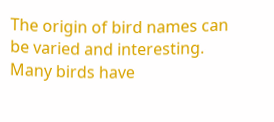The origin of bird names can be varied and interesting. Many birds have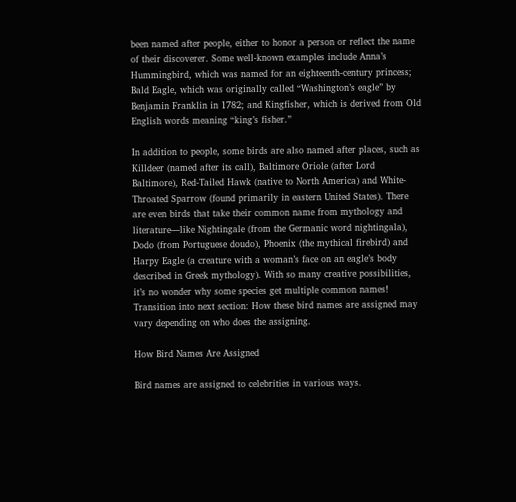been named after people, either to honor a person or reflect the name of their discoverer. Some well-known examples include Anna’s Hummingbird, which was named for an eighteenth-century princess; Bald Eagle, which was originally called “Washington’s eagle” by Benjamin Franklin in 1782; and Kingfisher, which is derived from Old English words meaning “king’s fisher.”

In addition to people, some birds are also named after places, such as Killdeer (named after its call), Baltimore Oriole (after Lord Baltimore), Red-Tailed Hawk (native to North America) and White-Throated Sparrow (found primarily in eastern United States). There are even birds that take their common name from mythology and literature—like Nightingale (from the Germanic word nightingala), Dodo (from Portuguese doudo), Phoenix (the mythical firebird) and Harpy Eagle (a creature with a woman’s face on an eagle’s body described in Greek mythology). With so many creative possibilities, it’s no wonder why some species get multiple common names! Transition into next section: How these bird names are assigned may vary depending on who does the assigning.

How Bird Names Are Assigned

Bird names are assigned to celebrities in various ways.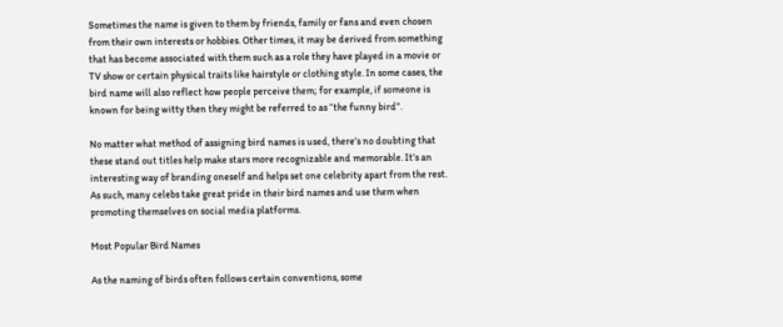Sometimes the name is given to them by friends, family or fans and even chosen from their own interests or hobbies. Other times, it may be derived from something that has become associated with them such as a role they have played in a movie or TV show or certain physical traits like hairstyle or clothing style. In some cases, the bird name will also reflect how people perceive them; for example, if someone is known for being witty then they might be referred to as “the funny bird”.

No matter what method of assigning bird names is used, there’s no doubting that these stand out titles help make stars more recognizable and memorable. It’s an interesting way of branding oneself and helps set one celebrity apart from the rest. As such, many celebs take great pride in their bird names and use them when promoting themselves on social media platforms.

Most Popular Bird Names

As the naming of birds often follows certain conventions, some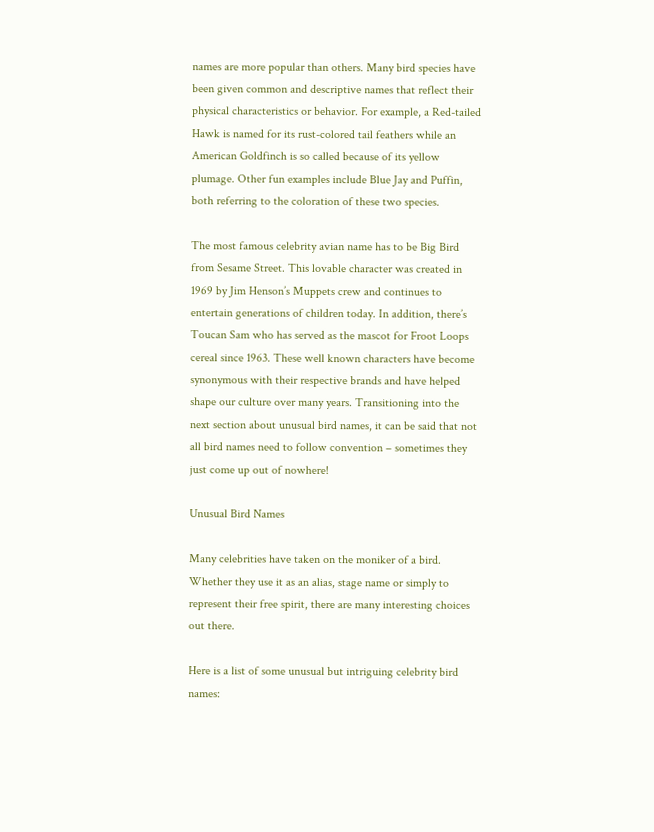names are more popular than others. Many bird species have been given common and descriptive names that reflect their physical characteristics or behavior. For example, a Red-tailed Hawk is named for its rust-colored tail feathers while an American Goldfinch is so called because of its yellow plumage. Other fun examples include Blue Jay and Puffin, both referring to the coloration of these two species.

The most famous celebrity avian name has to be Big Bird from Sesame Street. This lovable character was created in 1969 by Jim Henson’s Muppets crew and continues to entertain generations of children today. In addition, there’s Toucan Sam who has served as the mascot for Froot Loops cereal since 1963. These well known characters have become synonymous with their respective brands and have helped shape our culture over many years. Transitioning into the next section about unusual bird names, it can be said that not all bird names need to follow convention – sometimes they just come up out of nowhere!

Unusual Bird Names

Many celebrities have taken on the moniker of a bird. Whether they use it as an alias, stage name or simply to represent their free spirit, there are many interesting choices out there.

Here is a list of some unusual but intriguing celebrity bird names: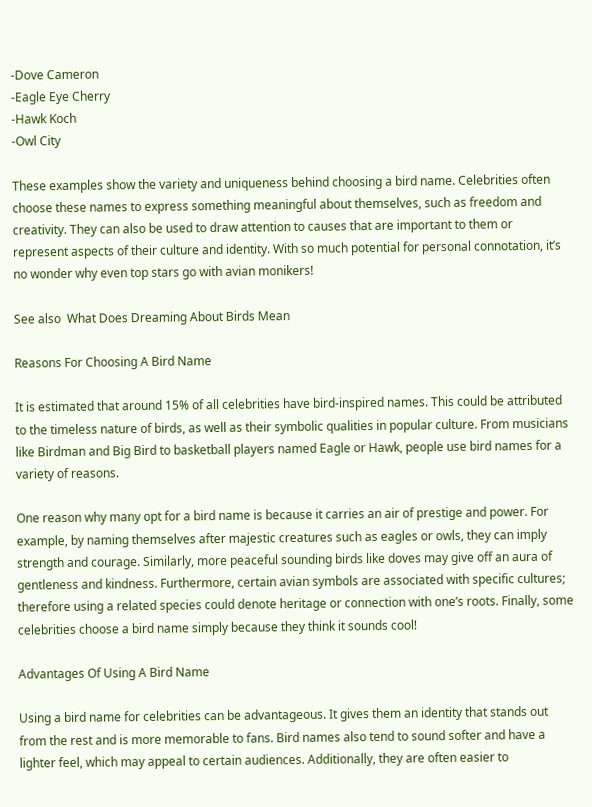-Dove Cameron
-Eagle Eye Cherry
-Hawk Koch
-Owl City

These examples show the variety and uniqueness behind choosing a bird name. Celebrities often choose these names to express something meaningful about themselves, such as freedom and creativity. They can also be used to draw attention to causes that are important to them or represent aspects of their culture and identity. With so much potential for personal connotation, it’s no wonder why even top stars go with avian monikers!

See also  What Does Dreaming About Birds Mean

Reasons For Choosing A Bird Name

It is estimated that around 15% of all celebrities have bird-inspired names. This could be attributed to the timeless nature of birds, as well as their symbolic qualities in popular culture. From musicians like Birdman and Big Bird to basketball players named Eagle or Hawk, people use bird names for a variety of reasons.

One reason why many opt for a bird name is because it carries an air of prestige and power. For example, by naming themselves after majestic creatures such as eagles or owls, they can imply strength and courage. Similarly, more peaceful sounding birds like doves may give off an aura of gentleness and kindness. Furthermore, certain avian symbols are associated with specific cultures; therefore using a related species could denote heritage or connection with one’s roots. Finally, some celebrities choose a bird name simply because they think it sounds cool!

Advantages Of Using A Bird Name

Using a bird name for celebrities can be advantageous. It gives them an identity that stands out from the rest and is more memorable to fans. Bird names also tend to sound softer and have a lighter feel, which may appeal to certain audiences. Additionally, they are often easier to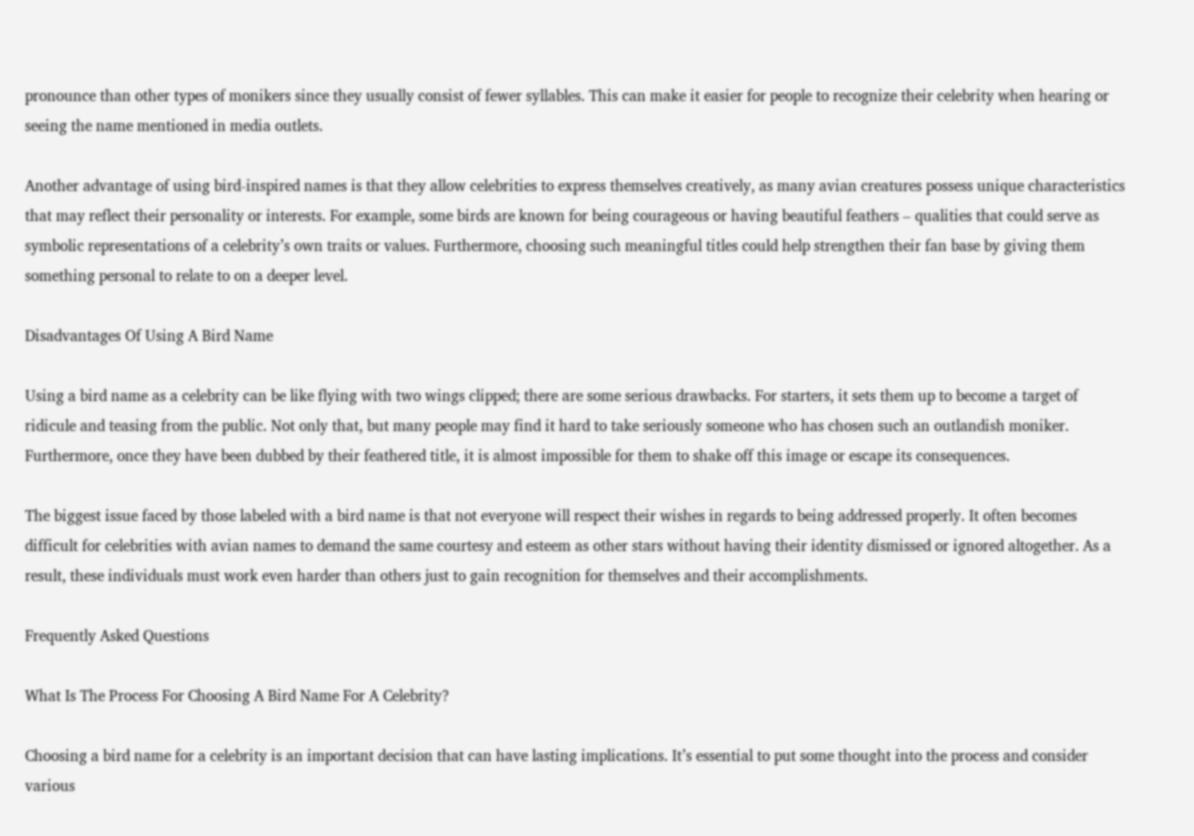pronounce than other types of monikers since they usually consist of fewer syllables. This can make it easier for people to recognize their celebrity when hearing or seeing the name mentioned in media outlets.

Another advantage of using bird-inspired names is that they allow celebrities to express themselves creatively, as many avian creatures possess unique characteristics that may reflect their personality or interests. For example, some birds are known for being courageous or having beautiful feathers – qualities that could serve as symbolic representations of a celebrity’s own traits or values. Furthermore, choosing such meaningful titles could help strengthen their fan base by giving them something personal to relate to on a deeper level.

Disadvantages Of Using A Bird Name

Using a bird name as a celebrity can be like flying with two wings clipped; there are some serious drawbacks. For starters, it sets them up to become a target of ridicule and teasing from the public. Not only that, but many people may find it hard to take seriously someone who has chosen such an outlandish moniker. Furthermore, once they have been dubbed by their feathered title, it is almost impossible for them to shake off this image or escape its consequences.

The biggest issue faced by those labeled with a bird name is that not everyone will respect their wishes in regards to being addressed properly. It often becomes difficult for celebrities with avian names to demand the same courtesy and esteem as other stars without having their identity dismissed or ignored altogether. As a result, these individuals must work even harder than others just to gain recognition for themselves and their accomplishments.

Frequently Asked Questions

What Is The Process For Choosing A Bird Name For A Celebrity?

Choosing a bird name for a celebrity is an important decision that can have lasting implications. It’s essential to put some thought into the process and consider various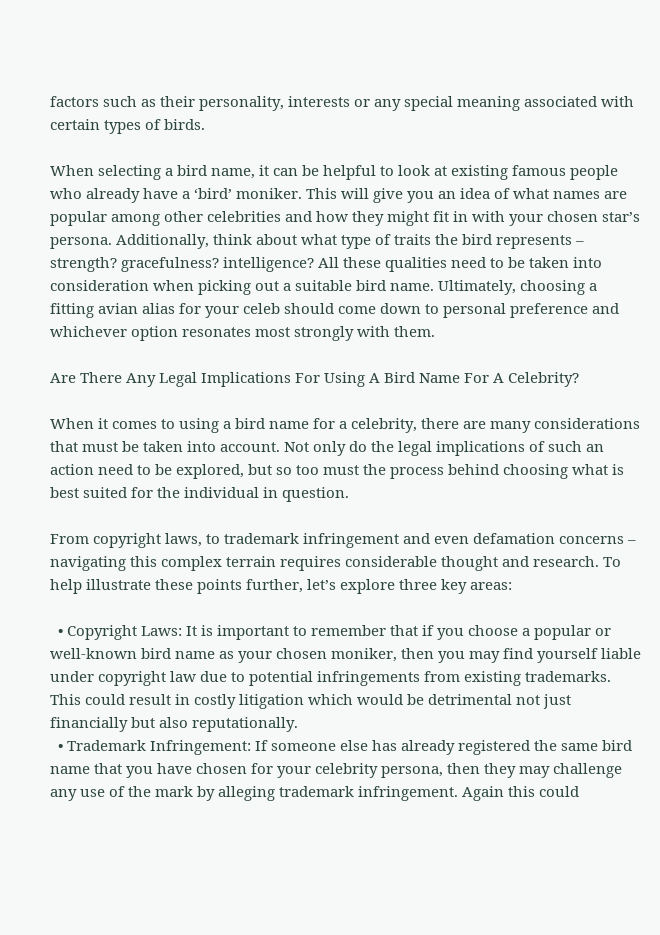factors such as their personality, interests or any special meaning associated with certain types of birds.

When selecting a bird name, it can be helpful to look at existing famous people who already have a ‘bird’ moniker. This will give you an idea of what names are popular among other celebrities and how they might fit in with your chosen star’s persona. Additionally, think about what type of traits the bird represents – strength? gracefulness? intelligence? All these qualities need to be taken into consideration when picking out a suitable bird name. Ultimately, choosing a fitting avian alias for your celeb should come down to personal preference and whichever option resonates most strongly with them.

Are There Any Legal Implications For Using A Bird Name For A Celebrity?

When it comes to using a bird name for a celebrity, there are many considerations that must be taken into account. Not only do the legal implications of such an action need to be explored, but so too must the process behind choosing what is best suited for the individual in question.

From copyright laws, to trademark infringement and even defamation concerns – navigating this complex terrain requires considerable thought and research. To help illustrate these points further, let’s explore three key areas:

  • Copyright Laws: It is important to remember that if you choose a popular or well-known bird name as your chosen moniker, then you may find yourself liable under copyright law due to potential infringements from existing trademarks. This could result in costly litigation which would be detrimental not just financially but also reputationally.
  • Trademark Infringement: If someone else has already registered the same bird name that you have chosen for your celebrity persona, then they may challenge any use of the mark by alleging trademark infringement. Again this could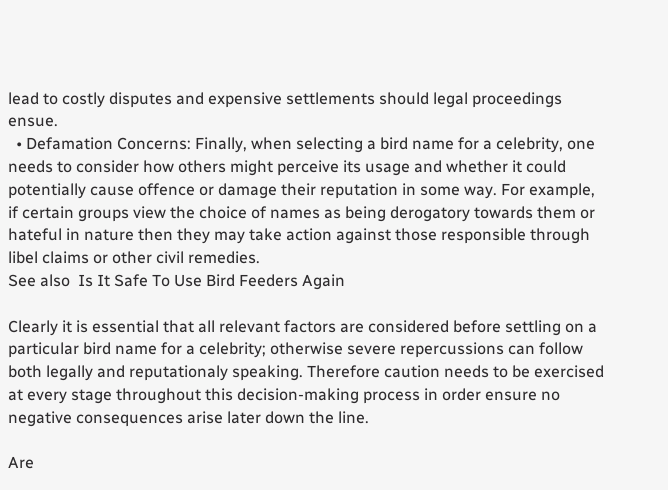lead to costly disputes and expensive settlements should legal proceedings ensue.
  • Defamation Concerns: Finally, when selecting a bird name for a celebrity, one needs to consider how others might perceive its usage and whether it could potentially cause offence or damage their reputation in some way. For example, if certain groups view the choice of names as being derogatory towards them or hateful in nature then they may take action against those responsible through libel claims or other civil remedies.
See also  Is It Safe To Use Bird Feeders Again

Clearly it is essential that all relevant factors are considered before settling on a particular bird name for a celebrity; otherwise severe repercussions can follow both legally and reputationaly speaking. Therefore caution needs to be exercised at every stage throughout this decision-making process in order ensure no negative consequences arise later down the line.

Are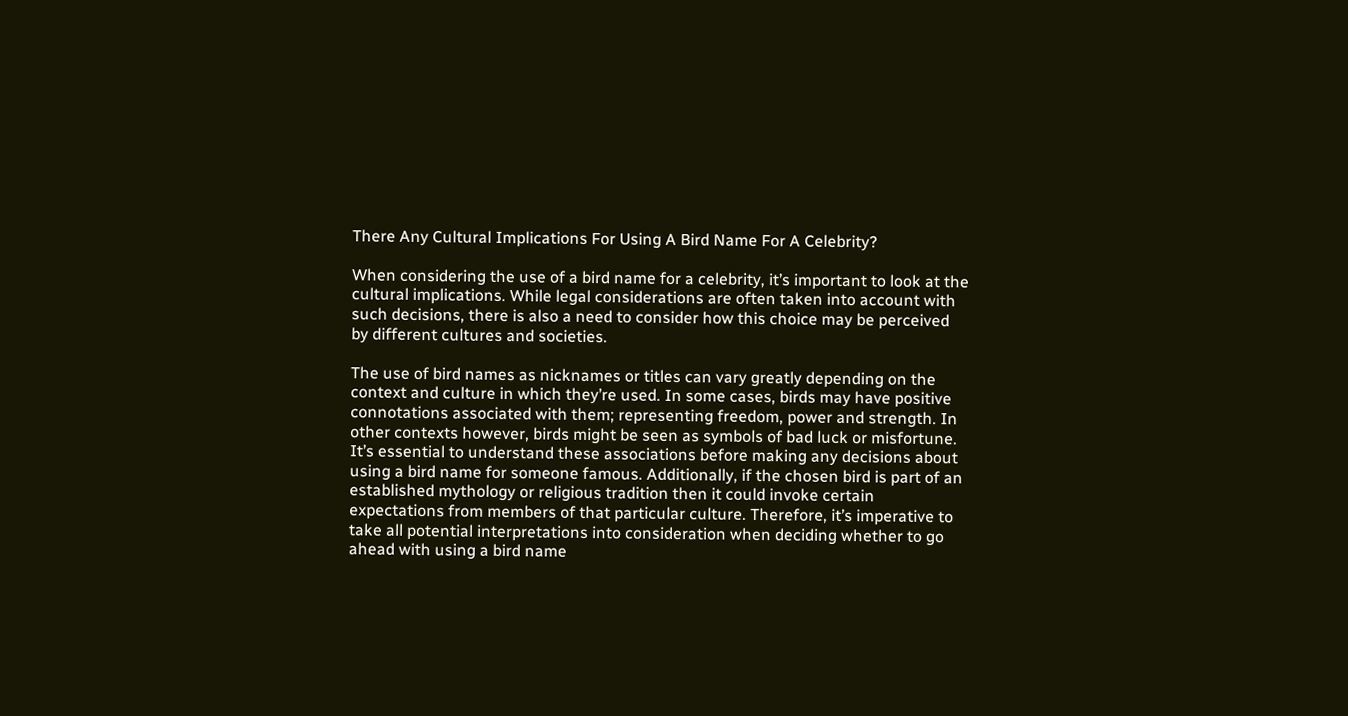There Any Cultural Implications For Using A Bird Name For A Celebrity?

When considering the use of a bird name for a celebrity, it’s important to look at the cultural implications. While legal considerations are often taken into account with such decisions, there is also a need to consider how this choice may be perceived by different cultures and societies.

The use of bird names as nicknames or titles can vary greatly depending on the context and culture in which they’re used. In some cases, birds may have positive connotations associated with them; representing freedom, power and strength. In other contexts however, birds might be seen as symbols of bad luck or misfortune. It’s essential to understand these associations before making any decisions about using a bird name for someone famous. Additionally, if the chosen bird is part of an established mythology or religious tradition then it could invoke certain expectations from members of that particular culture. Therefore, it’s imperative to take all potential interpretations into consideration when deciding whether to go ahead with using a bird name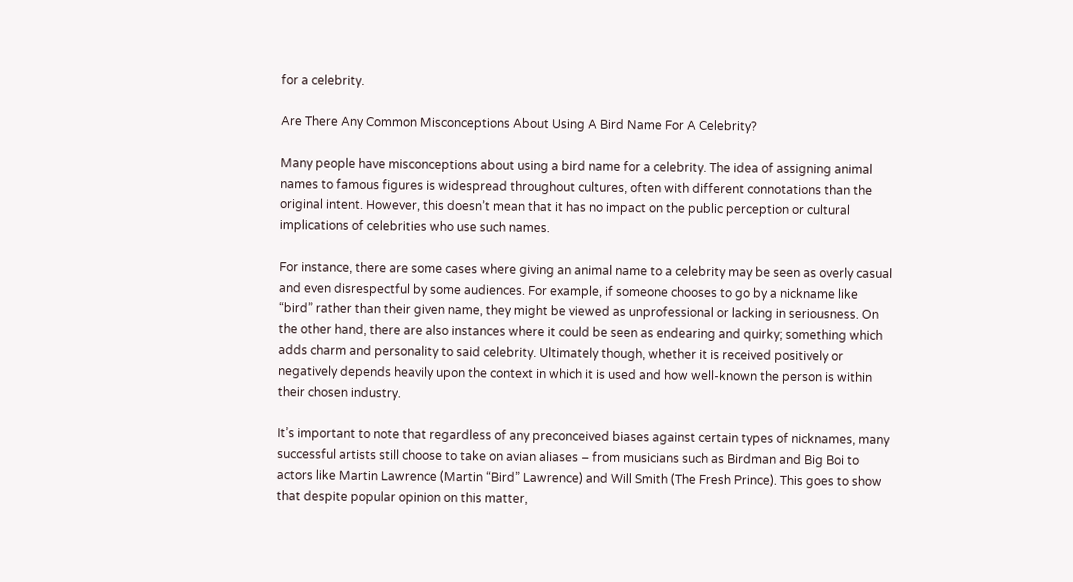for a celebrity.

Are There Any Common Misconceptions About Using A Bird Name For A Celebrity?

Many people have misconceptions about using a bird name for a celebrity. The idea of assigning animal names to famous figures is widespread throughout cultures, often with different connotations than the original intent. However, this doesn’t mean that it has no impact on the public perception or cultural implications of celebrities who use such names.

For instance, there are some cases where giving an animal name to a celebrity may be seen as overly casual and even disrespectful by some audiences. For example, if someone chooses to go by a nickname like “bird” rather than their given name, they might be viewed as unprofessional or lacking in seriousness. On the other hand, there are also instances where it could be seen as endearing and quirky; something which adds charm and personality to said celebrity. Ultimately though, whether it is received positively or negatively depends heavily upon the context in which it is used and how well-known the person is within their chosen industry.

It’s important to note that regardless of any preconceived biases against certain types of nicknames, many successful artists still choose to take on avian aliases – from musicians such as Birdman and Big Boi to actors like Martin Lawrence (Martin “Bird” Lawrence) and Will Smith (The Fresh Prince). This goes to show that despite popular opinion on this matter,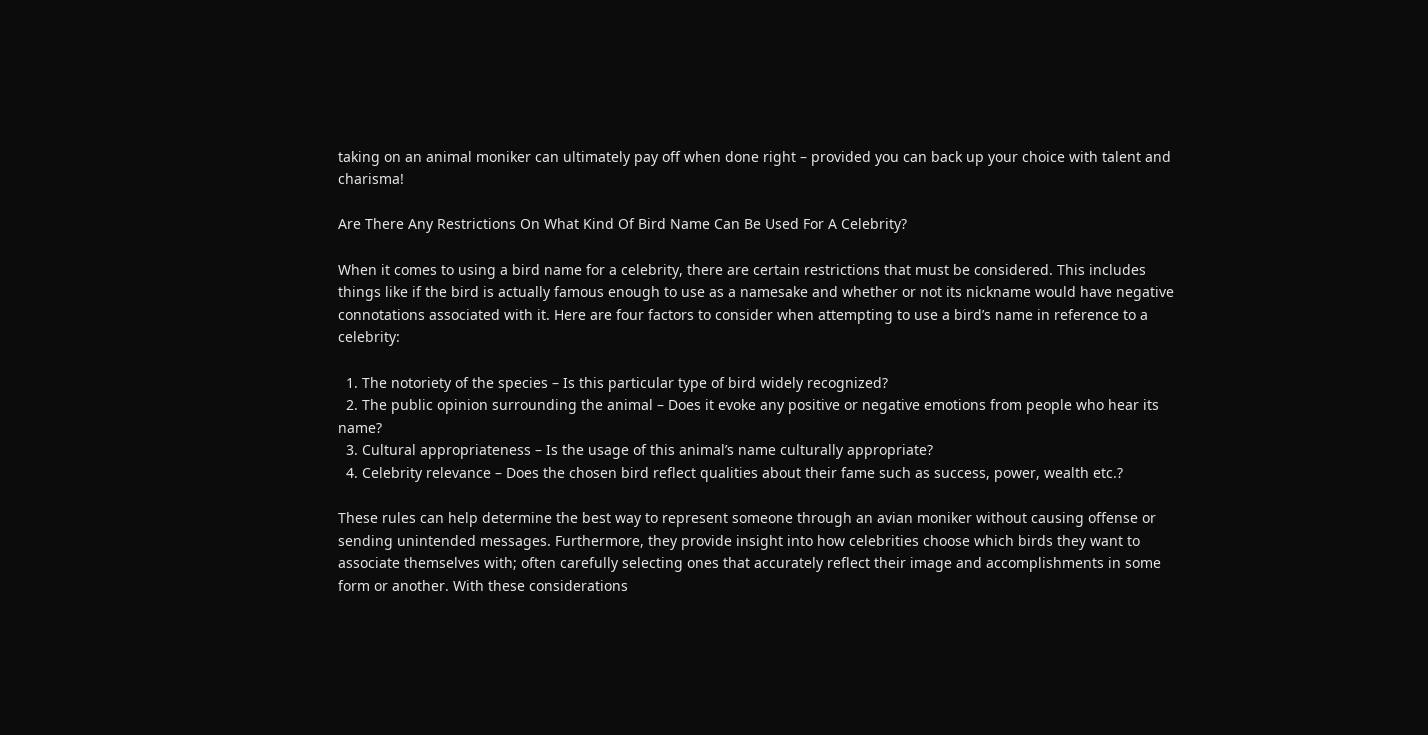taking on an animal moniker can ultimately pay off when done right – provided you can back up your choice with talent and charisma!

Are There Any Restrictions On What Kind Of Bird Name Can Be Used For A Celebrity?

When it comes to using a bird name for a celebrity, there are certain restrictions that must be considered. This includes things like if the bird is actually famous enough to use as a namesake and whether or not its nickname would have negative connotations associated with it. Here are four factors to consider when attempting to use a bird’s name in reference to a celebrity:

  1. The notoriety of the species – Is this particular type of bird widely recognized?
  2. The public opinion surrounding the animal – Does it evoke any positive or negative emotions from people who hear its name?
  3. Cultural appropriateness – Is the usage of this animal’s name culturally appropriate?
  4. Celebrity relevance – Does the chosen bird reflect qualities about their fame such as success, power, wealth etc.?

These rules can help determine the best way to represent someone through an avian moniker without causing offense or sending unintended messages. Furthermore, they provide insight into how celebrities choose which birds they want to associate themselves with; often carefully selecting ones that accurately reflect their image and accomplishments in some form or another. With these considerations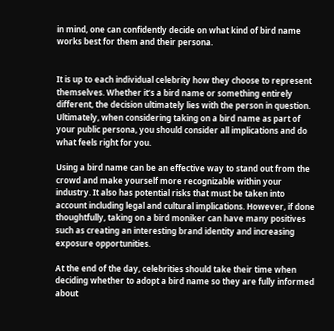in mind, one can confidently decide on what kind of bird name works best for them and their persona.


It is up to each individual celebrity how they choose to represent themselves. Whether it’s a bird name or something entirely different, the decision ultimately lies with the person in question. Ultimately, when considering taking on a bird name as part of your public persona, you should consider all implications and do what feels right for you.

Using a bird name can be an effective way to stand out from the crowd and make yourself more recognizable within your industry. It also has potential risks that must be taken into account including legal and cultural implications. However, if done thoughtfully, taking on a bird moniker can have many positives such as creating an interesting brand identity and increasing exposure opportunities.

At the end of the day, celebrities should take their time when deciding whether to adopt a bird name so they are fully informed about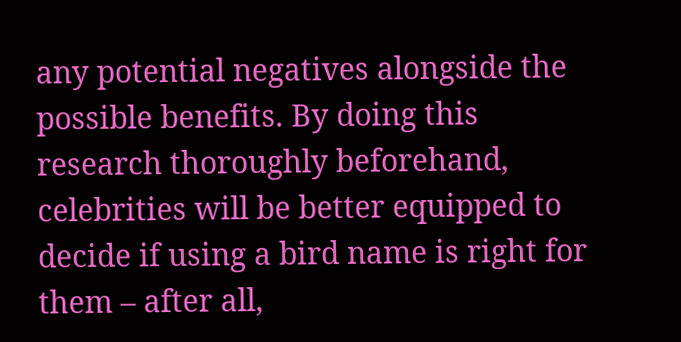any potential negatives alongside the possible benefits. By doing this research thoroughly beforehand, celebrities will be better equipped to decide if using a bird name is right for them – after all,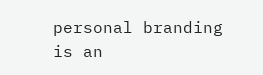personal branding is an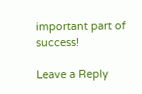important part of success!

Leave a Reply